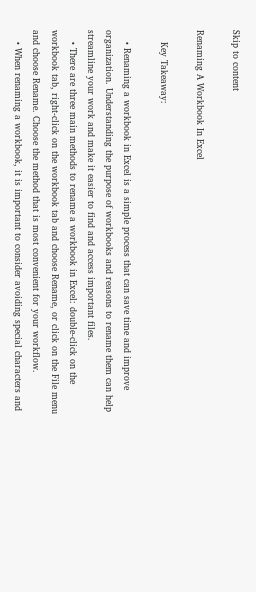Skip to content

Renaming A Workbook In Excel

    Key Takeaway:

    • Renaming a workbook in Excel is a simple process that can save time and improve organization. Understanding the purpose of workbooks and reasons to rename them can help streamline your work and make it easier to find and access important files.
    • There are three main methods to rename a workbook in Excel: double-click on the workbook tab, right-click on the workbook tab and choose Rename, or click on the File menu and choose Rename. Choose the method that is most convenient for your workflow.
    • When renaming a workbook, it is important to consider avoiding special characters and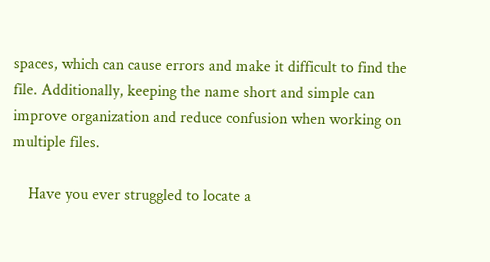spaces, which can cause errors and make it difficult to find the file. Additionally, keeping the name short and simple can improve organization and reduce confusion when working on multiple files.

    Have you ever struggled to locate a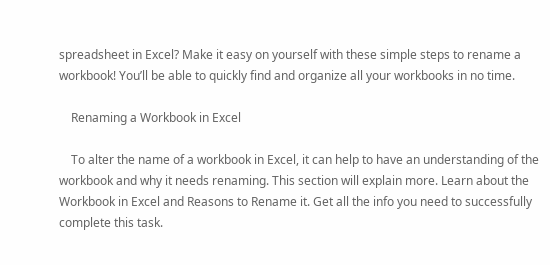spreadsheet in Excel? Make it easy on yourself with these simple steps to rename a workbook! You’ll be able to quickly find and organize all your workbooks in no time.

    Renaming a Workbook in Excel

    To alter the name of a workbook in Excel, it can help to have an understanding of the workbook and why it needs renaming. This section will explain more. Learn about the Workbook in Excel and Reasons to Rename it. Get all the info you need to successfully complete this task.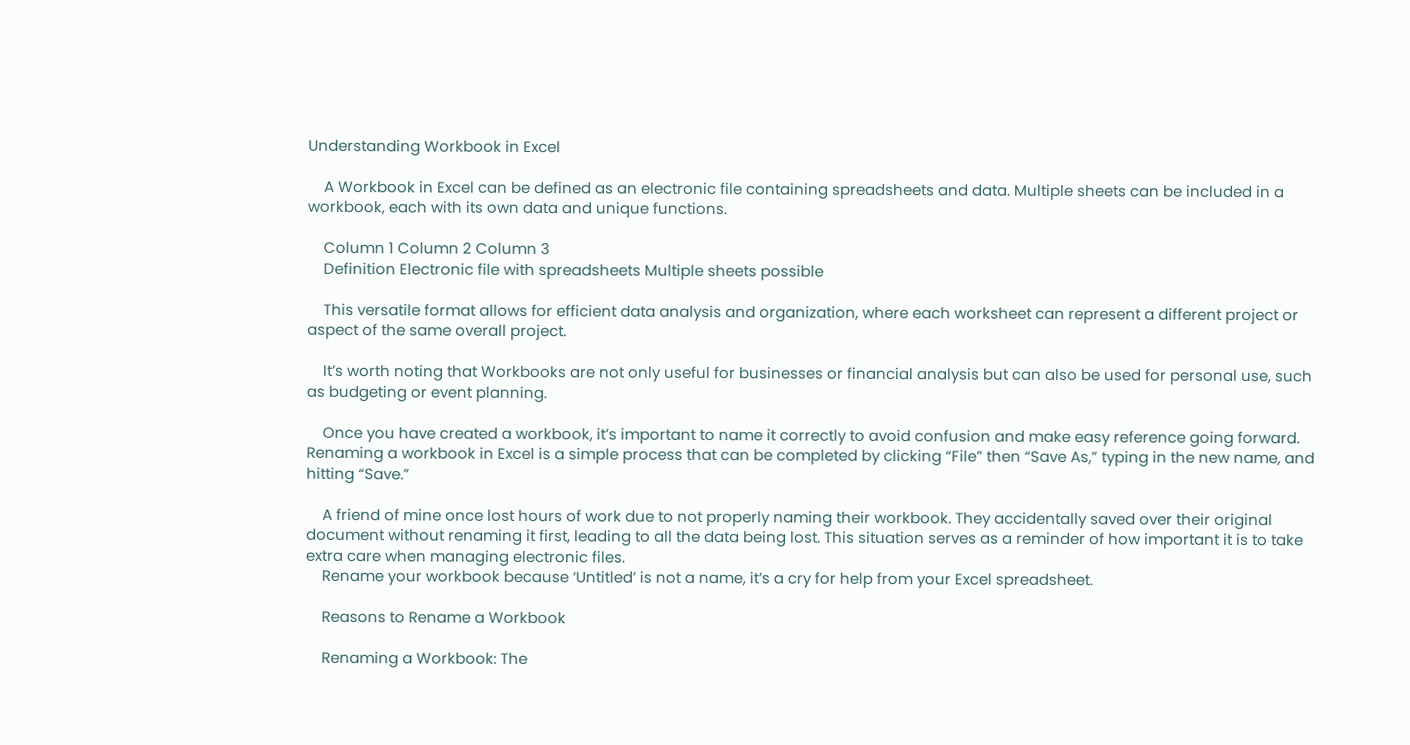Understanding Workbook in Excel

    A Workbook in Excel can be defined as an electronic file containing spreadsheets and data. Multiple sheets can be included in a workbook, each with its own data and unique functions.

    Column 1 Column 2 Column 3
    Definition Electronic file with spreadsheets Multiple sheets possible

    This versatile format allows for efficient data analysis and organization, where each worksheet can represent a different project or aspect of the same overall project.

    It’s worth noting that Workbooks are not only useful for businesses or financial analysis but can also be used for personal use, such as budgeting or event planning.

    Once you have created a workbook, it’s important to name it correctly to avoid confusion and make easy reference going forward. Renaming a workbook in Excel is a simple process that can be completed by clicking “File” then “Save As,” typing in the new name, and hitting “Save.”

    A friend of mine once lost hours of work due to not properly naming their workbook. They accidentally saved over their original document without renaming it first, leading to all the data being lost. This situation serves as a reminder of how important it is to take extra care when managing electronic files.
    Rename your workbook because ‘Untitled’ is not a name, it’s a cry for help from your Excel spreadsheet.

    Reasons to Rename a Workbook

    Renaming a Workbook: The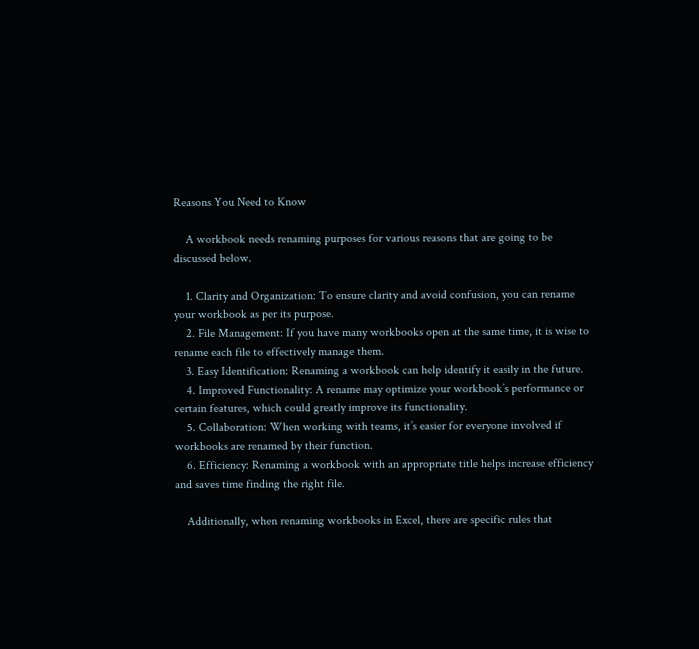Reasons You Need to Know

    A workbook needs renaming purposes for various reasons that are going to be discussed below.

    1. Clarity and Organization: To ensure clarity and avoid confusion, you can rename your workbook as per its purpose.
    2. File Management: If you have many workbooks open at the same time, it is wise to rename each file to effectively manage them.
    3. Easy Identification: Renaming a workbook can help identify it easily in the future.
    4. Improved Functionality: A rename may optimize your workbook’s performance or certain features, which could greatly improve its functionality.
    5. Collaboration: When working with teams, it’s easier for everyone involved if workbooks are renamed by their function.
    6. Efficiency: Renaming a workbook with an appropriate title helps increase efficiency and saves time finding the right file.

    Additionally, when renaming workbooks in Excel, there are specific rules that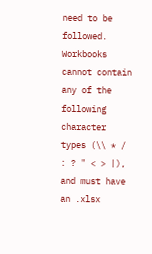need to be followed. Workbooks cannot contain any of the following character types (\\ * / : ? " < > |), and must have an .xlsx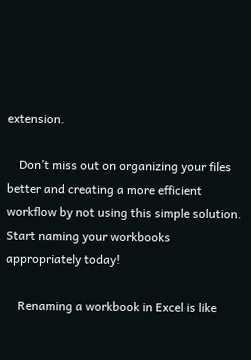extension.

    Don’t miss out on organizing your files better and creating a more efficient workflow by not using this simple solution. Start naming your workbooks appropriately today!

    Renaming a workbook in Excel is like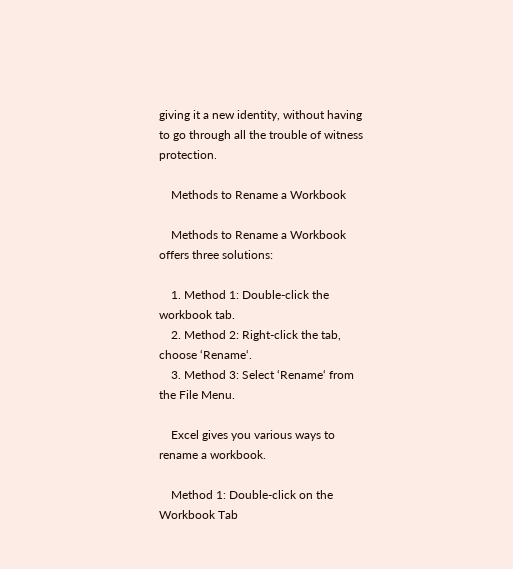giving it a new identity, without having to go through all the trouble of witness protection.

    Methods to Rename a Workbook

    Methods to Rename a Workbook offers three solutions:

    1. Method 1: Double-click the workbook tab.
    2. Method 2: Right-click the tab, choose ‘Rename‘.
    3. Method 3: Select ‘Rename‘ from the File Menu.

    Excel gives you various ways to rename a workbook.

    Method 1: Double-click on the Workbook Tab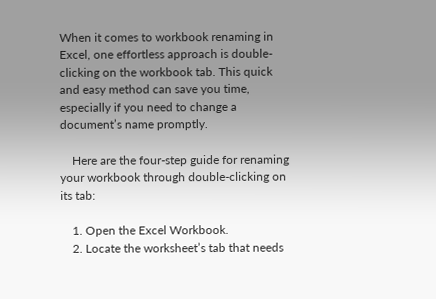When it comes to workbook renaming in Excel, one effortless approach is double-clicking on the workbook tab. This quick and easy method can save you time, especially if you need to change a document’s name promptly.

    Here are the four-step guide for renaming your workbook through double-clicking on its tab:

    1. Open the Excel Workbook.
    2. Locate the worksheet’s tab that needs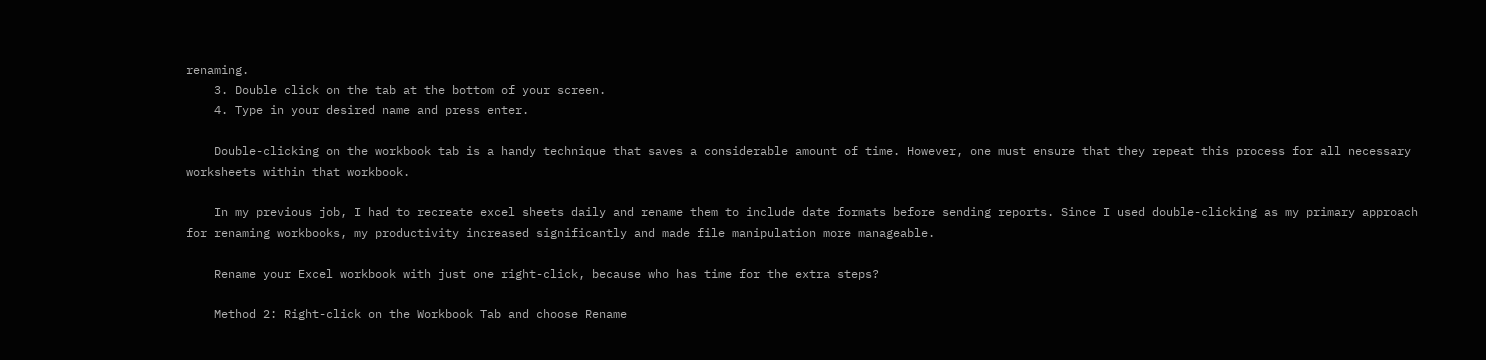renaming.
    3. Double click on the tab at the bottom of your screen.
    4. Type in your desired name and press enter.

    Double-clicking on the workbook tab is a handy technique that saves a considerable amount of time. However, one must ensure that they repeat this process for all necessary worksheets within that workbook.

    In my previous job, I had to recreate excel sheets daily and rename them to include date formats before sending reports. Since I used double-clicking as my primary approach for renaming workbooks, my productivity increased significantly and made file manipulation more manageable.

    Rename your Excel workbook with just one right-click, because who has time for the extra steps?

    Method 2: Right-click on the Workbook Tab and choose Rename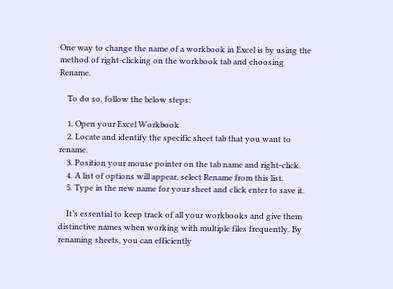One way to change the name of a workbook in Excel is by using the method of right-clicking on the workbook tab and choosing Rename.

    To do so, follow the below steps:

    1. Open your Excel Workbook
    2. Locate and identify the specific sheet tab that you want to rename.
    3. Position your mouse pointer on the tab name and right-click.
    4. A list of options will appear, select Rename from this list.
    5. Type in the new name for your sheet and click enter to save it.

    It’s essential to keep track of all your workbooks and give them distinctive names when working with multiple files frequently. By renaming sheets, you can efficiently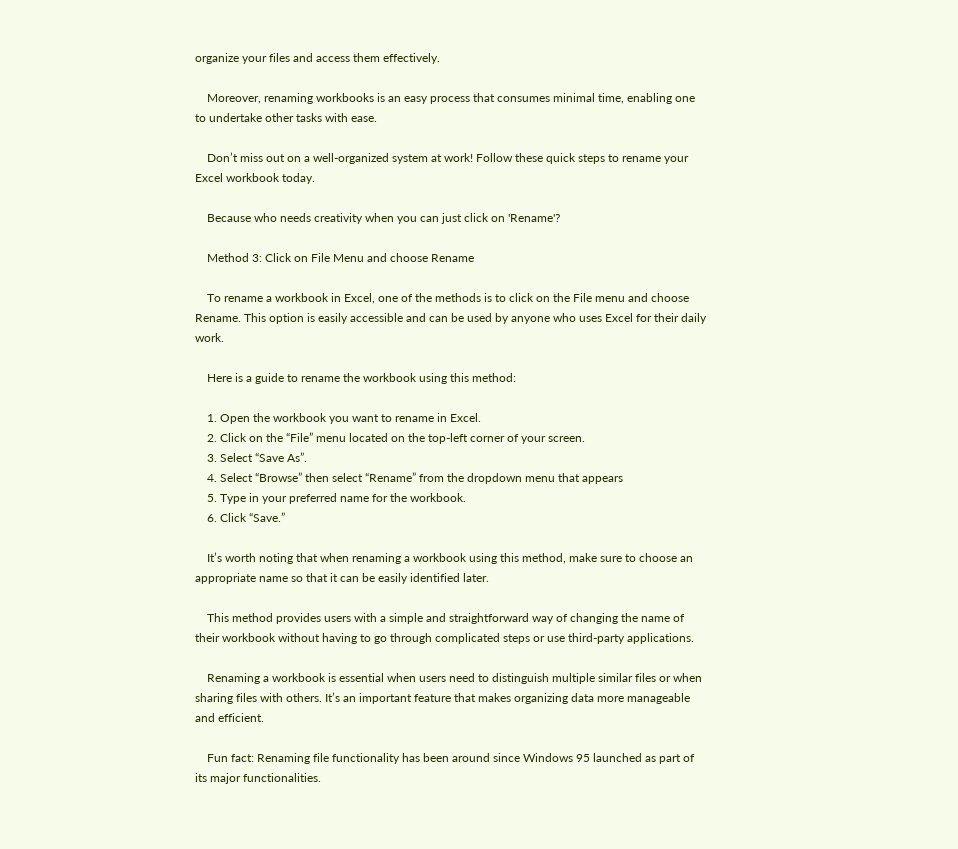organize your files and access them effectively.

    Moreover, renaming workbooks is an easy process that consumes minimal time, enabling one to undertake other tasks with ease.

    Don’t miss out on a well-organized system at work! Follow these quick steps to rename your Excel workbook today.

    Because who needs creativity when you can just click on 'Rename'?

    Method 3: Click on File Menu and choose Rename

    To rename a workbook in Excel, one of the methods is to click on the File menu and choose Rename. This option is easily accessible and can be used by anyone who uses Excel for their daily work.

    Here is a guide to rename the workbook using this method:

    1. Open the workbook you want to rename in Excel.
    2. Click on the “File” menu located on the top-left corner of your screen.
    3. Select “Save As”.
    4. Select “Browse” then select “Rename” from the dropdown menu that appears
    5. Type in your preferred name for the workbook.
    6. Click “Save.”

    It’s worth noting that when renaming a workbook using this method, make sure to choose an appropriate name so that it can be easily identified later.

    This method provides users with a simple and straightforward way of changing the name of their workbook without having to go through complicated steps or use third-party applications.

    Renaming a workbook is essential when users need to distinguish multiple similar files or when sharing files with others. It’s an important feature that makes organizing data more manageable and efficient.

    Fun fact: Renaming file functionality has been around since Windows 95 launched as part of its major functionalities.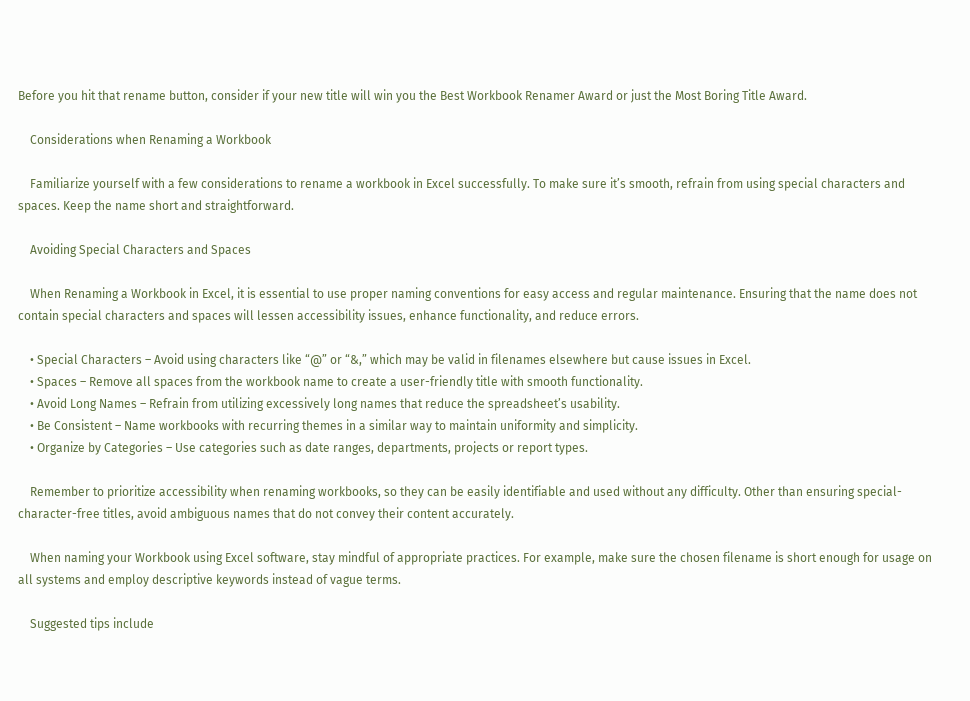Before you hit that rename button, consider if your new title will win you the Best Workbook Renamer Award or just the Most Boring Title Award.

    Considerations when Renaming a Workbook

    Familiarize yourself with a few considerations to rename a workbook in Excel successfully. To make sure it’s smooth, refrain from using special characters and spaces. Keep the name short and straightforward.

    Avoiding Special Characters and Spaces

    When Renaming a Workbook in Excel, it is essential to use proper naming conventions for easy access and regular maintenance. Ensuring that the name does not contain special characters and spaces will lessen accessibility issues, enhance functionality, and reduce errors.

    • Special Characters – Avoid using characters like “@” or “&,” which may be valid in filenames elsewhere but cause issues in Excel.
    • Spaces – Remove all spaces from the workbook name to create a user-friendly title with smooth functionality.
    • Avoid Long Names – Refrain from utilizing excessively long names that reduce the spreadsheet’s usability.
    • Be Consistent – Name workbooks with recurring themes in a similar way to maintain uniformity and simplicity.
    • Organize by Categories – Use categories such as date ranges, departments, projects or report types.

    Remember to prioritize accessibility when renaming workbooks, so they can be easily identifiable and used without any difficulty. Other than ensuring special-character-free titles, avoid ambiguous names that do not convey their content accurately.

    When naming your Workbook using Excel software, stay mindful of appropriate practices. For example, make sure the chosen filename is short enough for usage on all systems and employ descriptive keywords instead of vague terms.

    Suggested tips include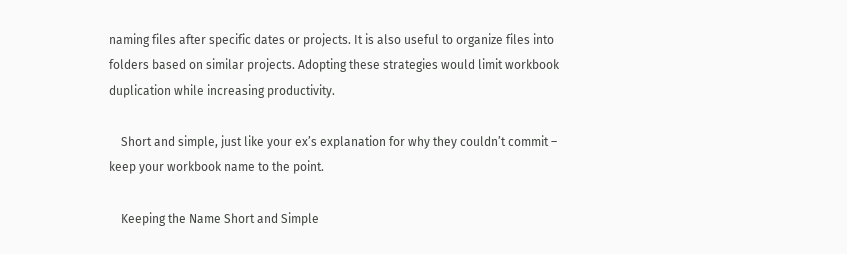naming files after specific dates or projects. It is also useful to organize files into folders based on similar projects. Adopting these strategies would limit workbook duplication while increasing productivity.

    Short and simple, just like your ex’s explanation for why they couldn’t commit – keep your workbook name to the point.

    Keeping the Name Short and Simple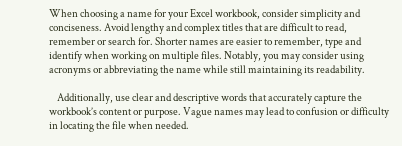When choosing a name for your Excel workbook, consider simplicity and conciseness. Avoid lengthy and complex titles that are difficult to read, remember or search for. Shorter names are easier to remember, type and identify when working on multiple files. Notably, you may consider using acronyms or abbreviating the name while still maintaining its readability.

    Additionally, use clear and descriptive words that accurately capture the workbook’s content or purpose. Vague names may lead to confusion or difficulty in locating the file when needed.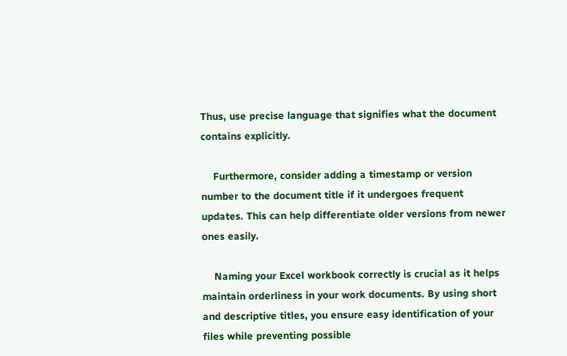Thus, use precise language that signifies what the document contains explicitly.

    Furthermore, consider adding a timestamp or version number to the document title if it undergoes frequent updates. This can help differentiate older versions from newer ones easily.

    Naming your Excel workbook correctly is crucial as it helps maintain orderliness in your work documents. By using short and descriptive titles, you ensure easy identification of your files while preventing possible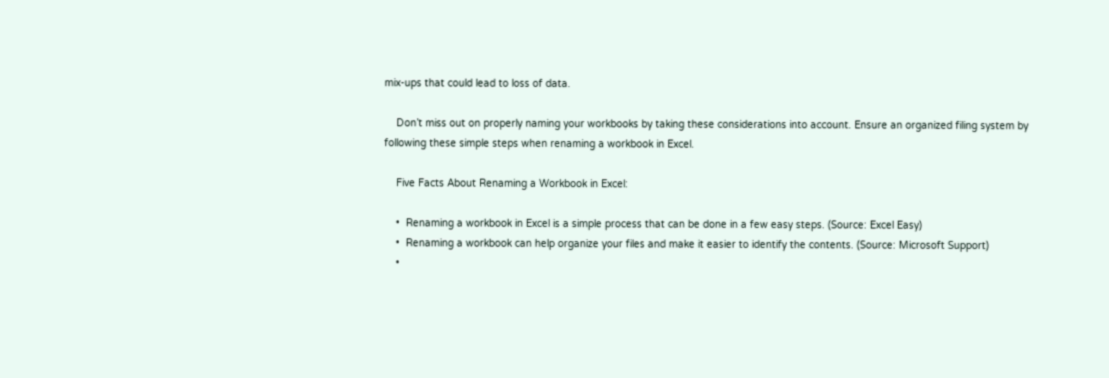mix-ups that could lead to loss of data.

    Don’t miss out on properly naming your workbooks by taking these considerations into account. Ensure an organized filing system by following these simple steps when renaming a workbook in Excel.

    Five Facts About Renaming a Workbook in Excel:

    •  Renaming a workbook in Excel is a simple process that can be done in a few easy steps. (Source: Excel Easy)
    •  Renaming a workbook can help organize your files and make it easier to identify the contents. (Source: Microsoft Support)
    •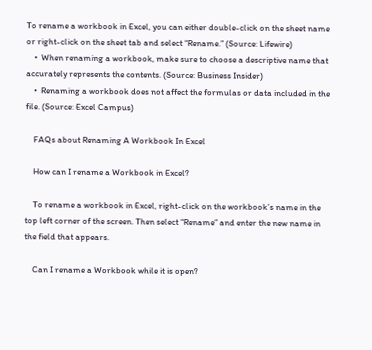To rename a workbook in Excel, you can either double-click on the sheet name or right-click on the sheet tab and select “Rename.” (Source: Lifewire)
    •  When renaming a workbook, make sure to choose a descriptive name that accurately represents the contents. (Source: Business Insider)
    •  Renaming a workbook does not affect the formulas or data included in the file. (Source: Excel Campus)

    FAQs about Renaming A Workbook In Excel

    How can I rename a Workbook in Excel?

    To rename a workbook in Excel, right-click on the workbook’s name in the top left corner of the screen. Then select “Rename” and enter the new name in the field that appears.

    Can I rename a Workbook while it is open?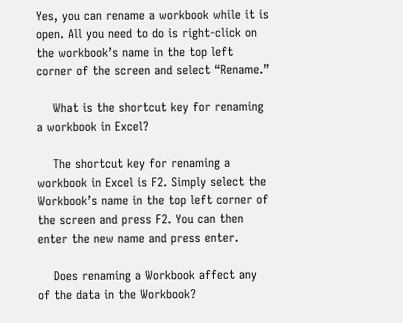Yes, you can rename a workbook while it is open. All you need to do is right-click on the workbook’s name in the top left corner of the screen and select “Rename.”

    What is the shortcut key for renaming a workbook in Excel?

    The shortcut key for renaming a workbook in Excel is F2. Simply select the Workbook’s name in the top left corner of the screen and press F2. You can then enter the new name and press enter.

    Does renaming a Workbook affect any of the data in the Workbook?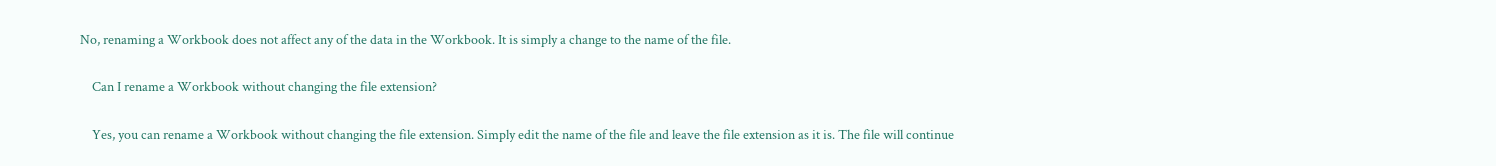No, renaming a Workbook does not affect any of the data in the Workbook. It is simply a change to the name of the file.

    Can I rename a Workbook without changing the file extension?

    Yes, you can rename a Workbook without changing the file extension. Simply edit the name of the file and leave the file extension as it is. The file will continue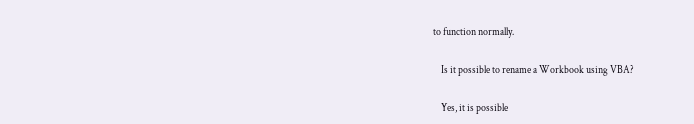to function normally.

    Is it possible to rename a Workbook using VBA?

    Yes, it is possible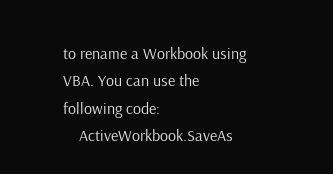to rename a Workbook using VBA. You can use the following code:
    ActiveWorkbook.SaveAs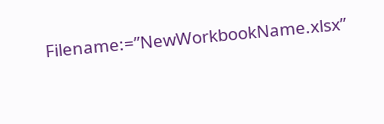Filename:=”NewWorkbookName.xlsx”